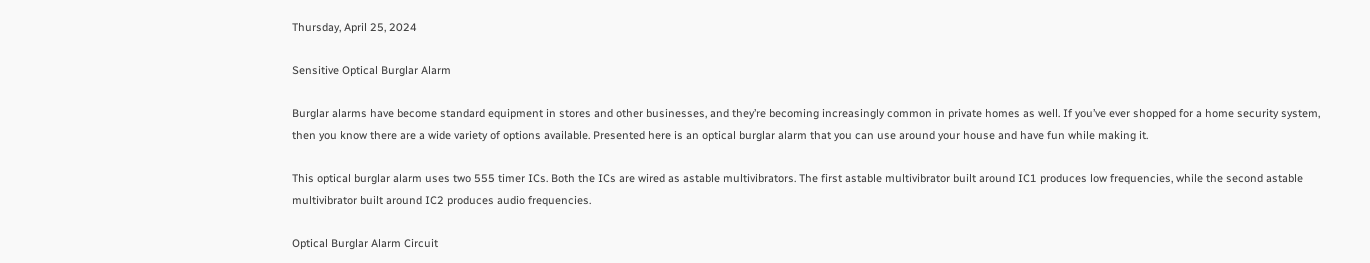Thursday, April 25, 2024

Sensitive Optical Burglar Alarm

Burglar alarms have become standard equipment in stores and other businesses, and they’re becoming increasingly common in private homes as well. If you’ve ever shopped for a home security system, then you know there are a wide variety of options available. Presented here is an optical burglar alarm that you can use around your house and have fun while making it.

This optical burglar alarm uses two 555 timer ICs. Both the ICs are wired as astable multivibrators. The first astable multivibrator built around IC1 produces low frequencies, while the second astable multivibrator built around IC2 produces audio frequencies.

Optical Burglar Alarm Circuit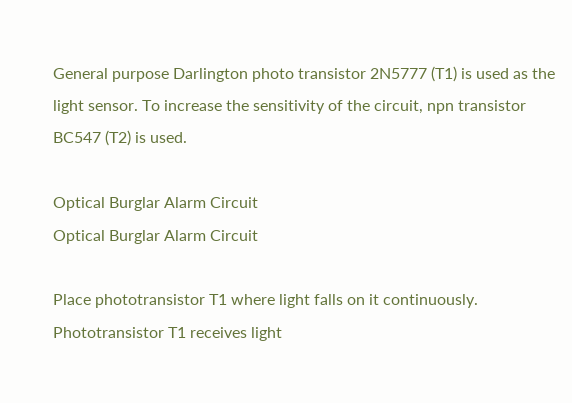General purpose Darlington photo transistor 2N5777 (T1) is used as the light sensor. To increase the sensitivity of the circuit, npn transistor BC547 (T2) is used.

Optical Burglar Alarm Circuit
Optical Burglar Alarm Circuit

Place phototransistor T1 where light falls on it continuously. Phototransistor T1 receives light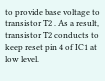to provide base voltage to transistor T2 . As a result, transistor T2 conducts to keep reset pin 4 of IC1 at low level.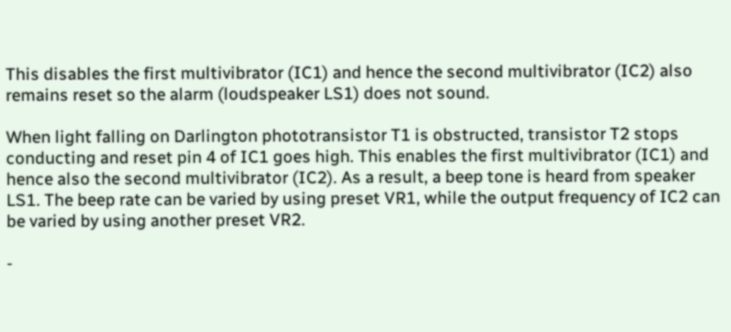This disables the first multivibrator (IC1) and hence the second multivibrator (IC2) also remains reset so the alarm (loudspeaker LS1) does not sound.

When light falling on Darlington phototransistor T1 is obstructed, transistor T2 stops conducting and reset pin 4 of IC1 goes high. This enables the first multivibrator (IC1) and hence also the second multivibrator (IC2). As a result, a beep tone is heard from speaker LS1. The beep rate can be varied by using preset VR1, while the output frequency of IC2 can be varied by using another preset VR2.

-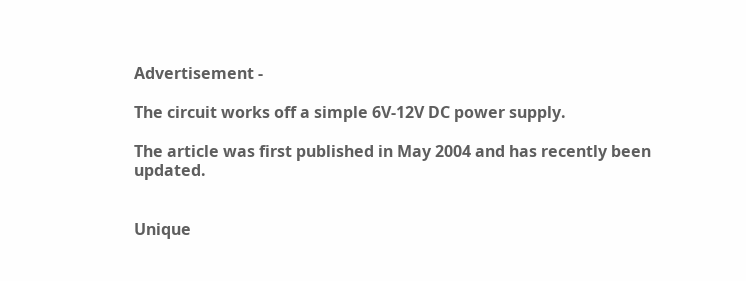Advertisement -

The circuit works off a simple 6V-12V DC power supply.

The article was first published in May 2004 and has recently been updated.


Unique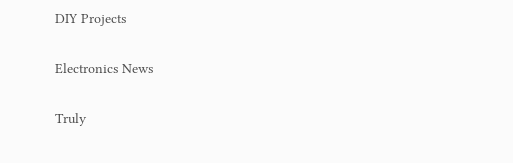DIY Projects

Electronics News

Truly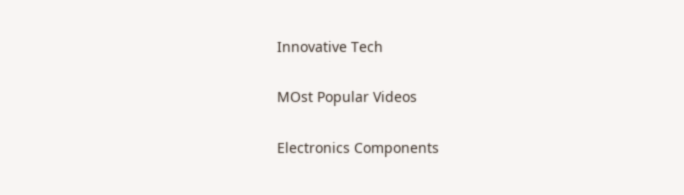Innovative Tech

MOst Popular Videos

Electronics Components